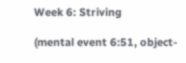Week 6: Striving

(mental event 6:51, object-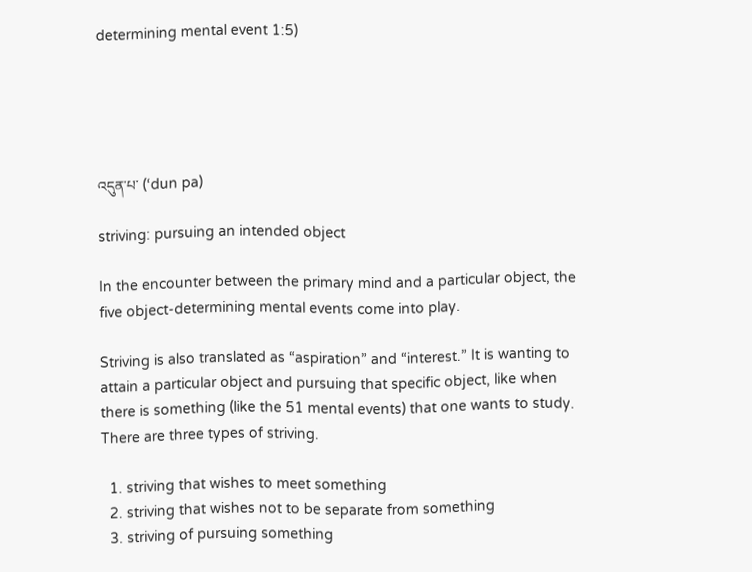determining mental event 1:5)





འདུན་པ་ (‘dun pa)

striving: pursuing an intended object

In the encounter between the primary mind and a particular object, the five object-determining mental events come into play.

Striving is also translated as “aspiration” and “interest.” It is wanting to attain a particular object and pursuing that specific object, like when there is something (like the 51 mental events) that one wants to study. There are three types of striving.

  1. striving that wishes to meet something
  2. striving that wishes not to be separate from something
  3. striving of pursuing something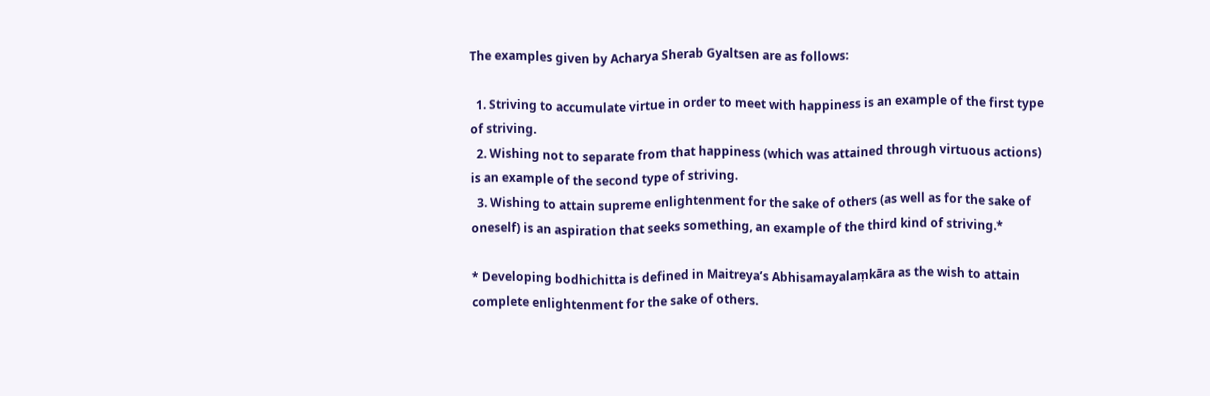The examples given by Acharya Sherab Gyaltsen are as follows:

  1. Striving to accumulate virtue in order to meet with happiness is an example of the first type of striving.
  2. Wishing not to separate from that happiness (which was attained through virtuous actions) is an example of the second type of striving.
  3. Wishing to attain supreme enlightenment for the sake of others (as well as for the sake of oneself) is an aspiration that seeks something, an example of the third kind of striving.*

* Developing bodhichitta is defined in Maitreya’s Abhisamayalaṃkāra as the wish to attain complete enlightenment for the sake of others.